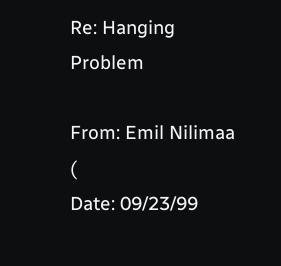Re: Hanging Problem

From: Emil Nilimaa (
Date: 09/23/99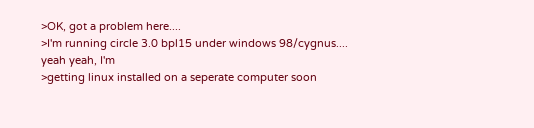>OK, got a problem here....
>I'm running circle 3.0 bpl15 under windows 98/cygnus.... yeah yeah, I'm
>getting linux installed on a seperate computer soon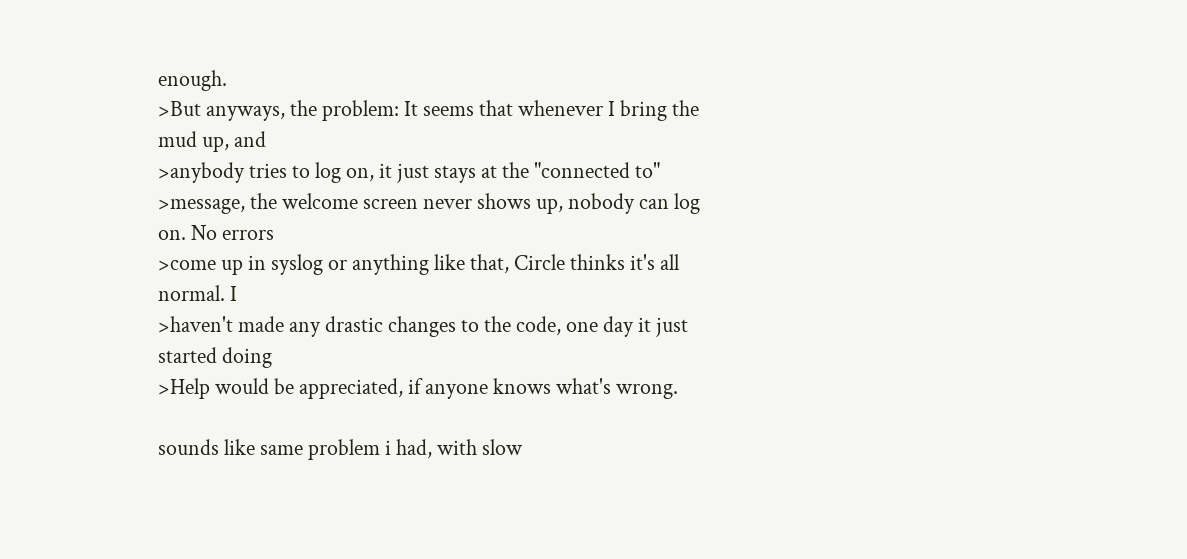enough.
>But anyways, the problem: It seems that whenever I bring the mud up, and
>anybody tries to log on, it just stays at the "connected to"
>message, the welcome screen never shows up, nobody can log on. No errors
>come up in syslog or anything like that, Circle thinks it's all normal. I
>haven't made any drastic changes to the code, one day it just started doing
>Help would be appreciated, if anyone knows what's wrong.

sounds like same problem i had, with slow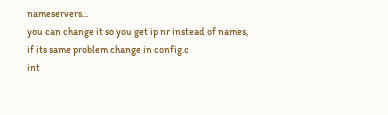nameservers...
you can change it so you get ip nr instead of names,
if its same problem change in config.c
int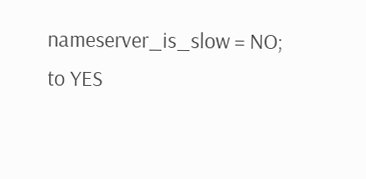nameserver_is_slow = NO;
to YES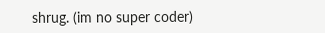shrug. (im no super coder)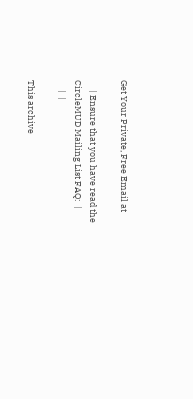Get Your Private, Free Email at

     | Ensure that you have read the CircleMUD Mailing List FAQ:  |
     |  |

This archive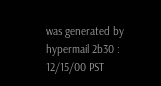was generated by hypermail 2b30 : 12/15/00 PST